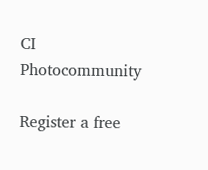CI Photocommunity

Register a free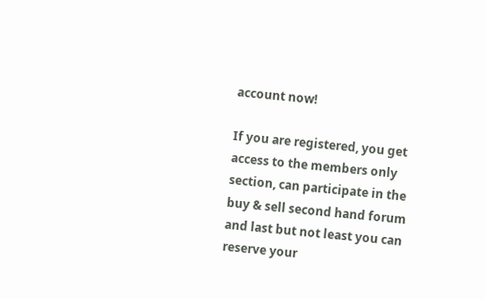account now!

If you are registered, you get access to the members only section, can participate in the buy & sell second hand forum and last but not least you can reserve your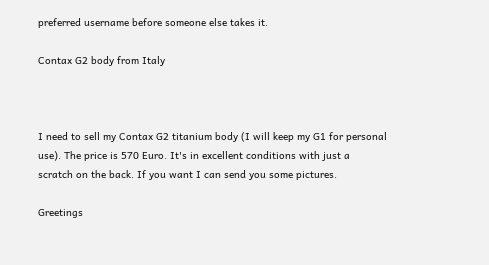preferred username before someone else takes it.

Contax G2 body from Italy



I need to sell my Contax G2 titanium body (I will keep my G1 for personal use). The price is 570 Euro. It's in excellent conditions with just a scratch on the back. If you want I can send you some pictures.

Greetings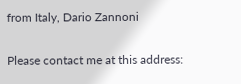from Italy, Dario Zannoni

Please contact me at this address: